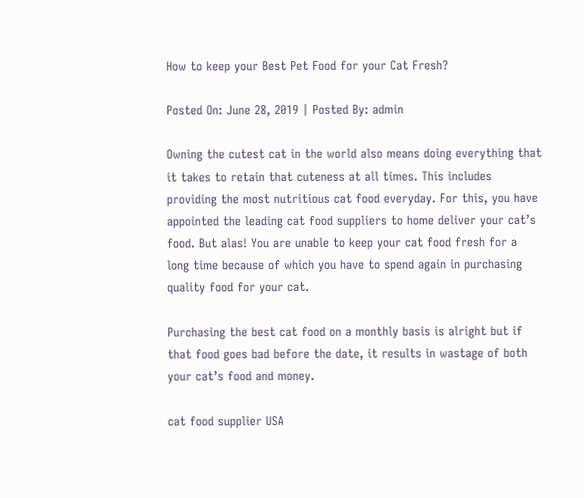How to keep your Best Pet Food for your Cat Fresh?

Posted On: June 28, 2019 | Posted By: admin

Owning the cutest cat in the world also means doing everything that it takes to retain that cuteness at all times. This includes providing the most nutritious cat food everyday. For this, you have appointed the leading cat food suppliers to home deliver your cat’s food. But alas! You are unable to keep your cat food fresh for a long time because of which you have to spend again in purchasing quality food for your cat.

Purchasing the best cat food on a monthly basis is alright but if that food goes bad before the date, it results in wastage of both your cat’s food and money.

cat food supplier USA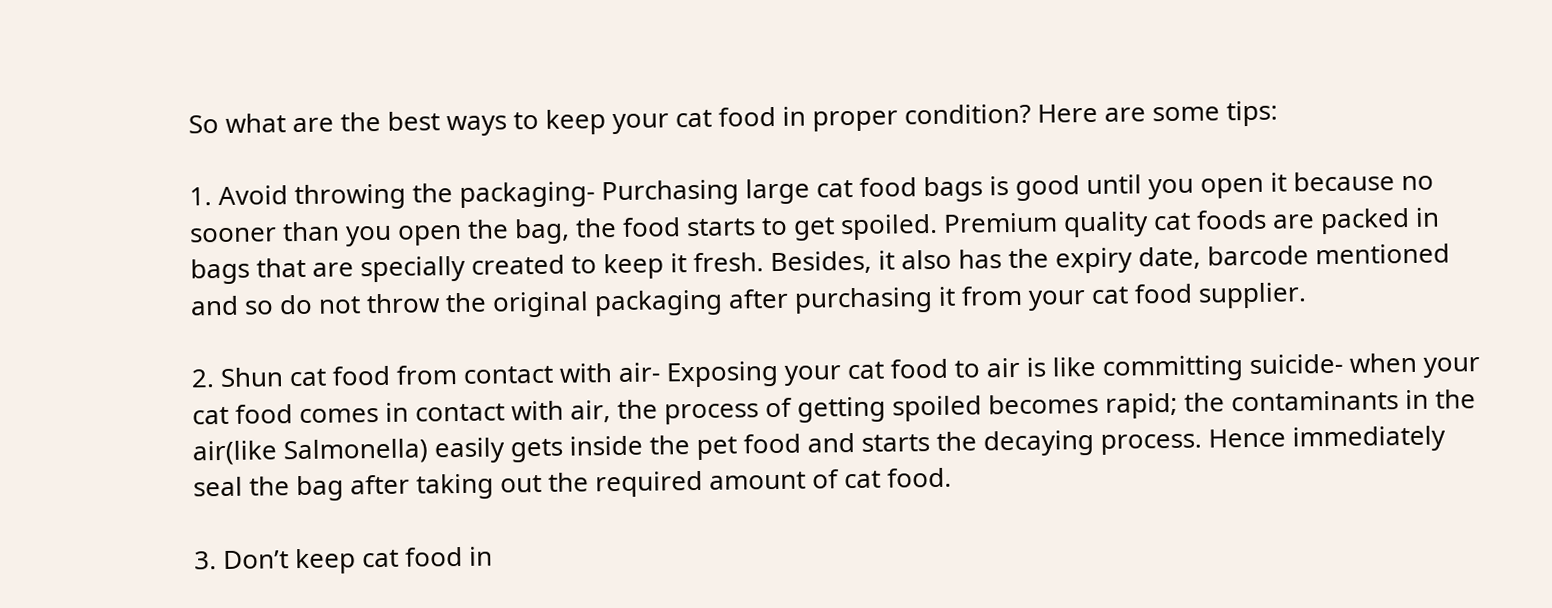So what are the best ways to keep your cat food in proper condition? Here are some tips:

1. Avoid throwing the packaging- Purchasing large cat food bags is good until you open it because no sooner than you open the bag, the food starts to get spoiled. Premium quality cat foods are packed in bags that are specially created to keep it fresh. Besides, it also has the expiry date, barcode mentioned and so do not throw the original packaging after purchasing it from your cat food supplier.

2. Shun cat food from contact with air- Exposing your cat food to air is like committing suicide- when your cat food comes in contact with air, the process of getting spoiled becomes rapid; the contaminants in the air(like Salmonella) easily gets inside the pet food and starts the decaying process. Hence immediately seal the bag after taking out the required amount of cat food.

3. Don’t keep cat food in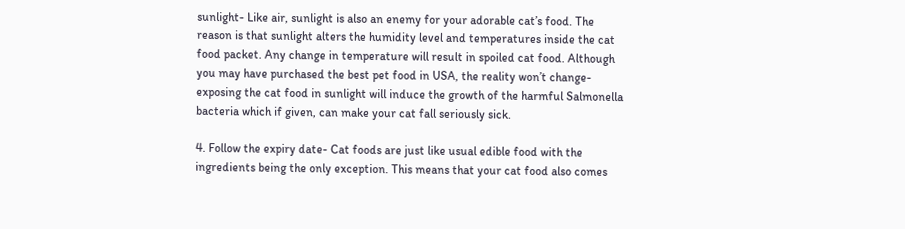sunlight- Like air, sunlight is also an enemy for your adorable cat’s food. The reason is that sunlight alters the humidity level and temperatures inside the cat food packet. Any change in temperature will result in spoiled cat food. Although you may have purchased the best pet food in USA, the reality won’t change- exposing the cat food in sunlight will induce the growth of the harmful Salmonella bacteria which if given, can make your cat fall seriously sick.

4. Follow the expiry date- Cat foods are just like usual edible food with the ingredients being the only exception. This means that your cat food also comes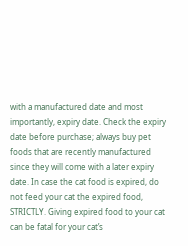with a manufactured date and most importantly, expiry date. Check the expiry date before purchase; always buy pet foods that are recently manufactured since they will come with a later expiry date. In case the cat food is expired, do not feed your cat the expired food, STRICTLY. Giving expired food to your cat can be fatal for your cat’s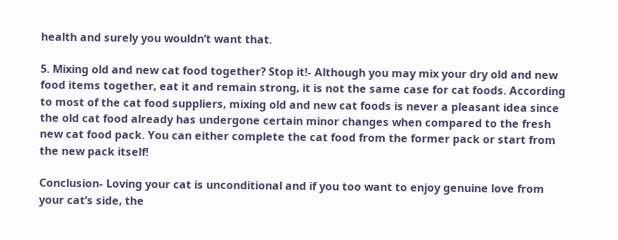health and surely you wouldn’t want that.

5. Mixing old and new cat food together? Stop it!- Although you may mix your dry old and new food items together, eat it and remain strong, it is not the same case for cat foods. According to most of the cat food suppliers, mixing old and new cat foods is never a pleasant idea since the old cat food already has undergone certain minor changes when compared to the fresh new cat food pack. You can either complete the cat food from the former pack or start from the new pack itself!

Conclusion- Loving your cat is unconditional and if you too want to enjoy genuine love from your cat’s side, the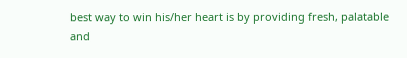best way to win his/her heart is by providing fresh, palatable and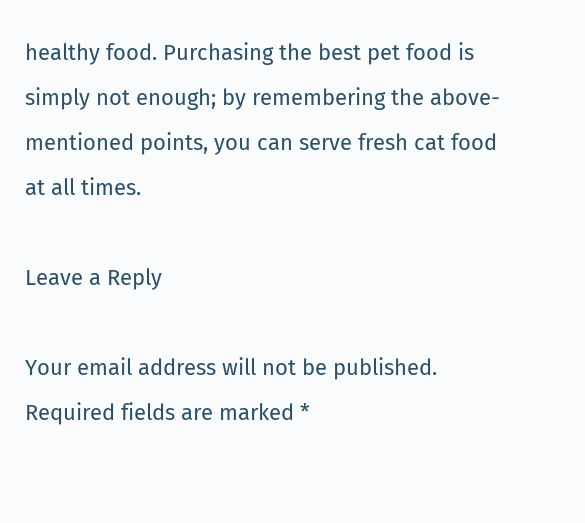healthy food. Purchasing the best pet food is simply not enough; by remembering the above-mentioned points, you can serve fresh cat food at all times.

Leave a Reply

Your email address will not be published. Required fields are marked *